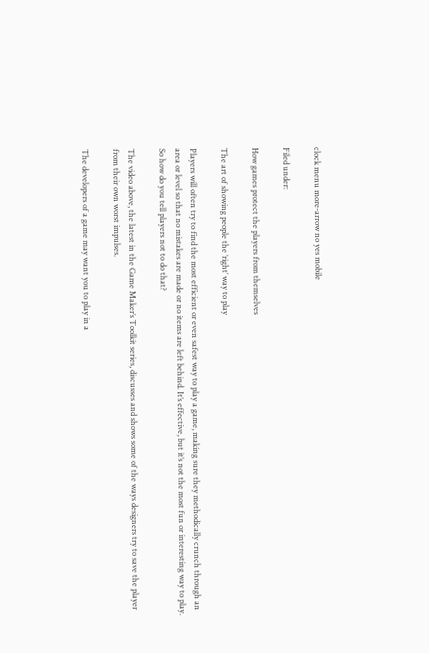clock menu more-arrow no yes mobile

Filed under:

How games protect the players from themselves

The art of showing people the ’right’ way to play

Players will often try to find the most efficient or even safest way to play a game, making sure they methodically crunch through an area or level so that no mistakes are made or no items are left behind. It’s effective, but it’s not the most fun or interesting way to play. So how do you tell players not to do that?

The video above, the latest in the Game Maker’s Toolkit series, discusses and shows some of the ways designers try to save the player from their own worst impulses.

The developers of a game may want you to play in a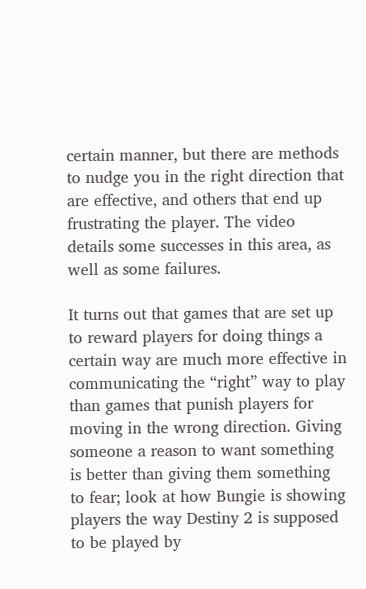certain manner, but there are methods to nudge you in the right direction that are effective, and others that end up frustrating the player. The video details some successes in this area, as well as some failures.

It turns out that games that are set up to reward players for doing things a certain way are much more effective in communicating the “right” way to play than games that punish players for moving in the wrong direction. Giving someone a reason to want something is better than giving them something to fear; look at how Bungie is showing players the way Destiny 2 is supposed to be played by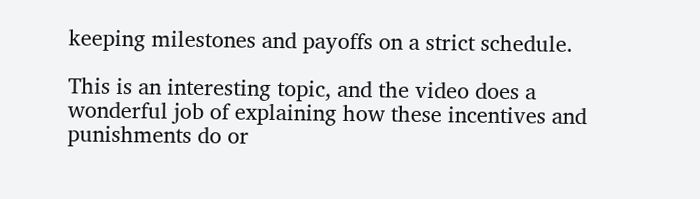keeping milestones and payoffs on a strict schedule.

This is an interesting topic, and the video does a wonderful job of explaining how these incentives and punishments do or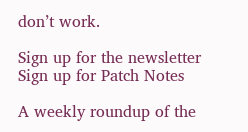don’t work.

Sign up for the newsletter Sign up for Patch Notes

A weekly roundup of the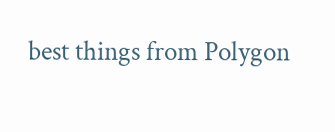best things from Polygon